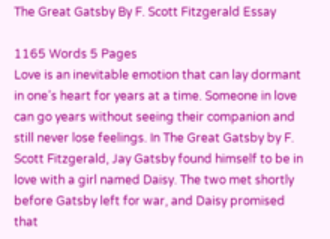The Great Gatsby By F. Scott Fitzgerald Essay

1165 Words 5 Pages
Love is an inevitable emotion that can lay dormant in one’s heart for years at a time. Someone in love can go years without seeing their companion and still never lose feelings. In The Great Gatsby by F. Scott Fitzgerald, Jay Gatsby found himself to be in love with a girl named Daisy. The two met shortly before Gatsby left for war, and Daisy promised that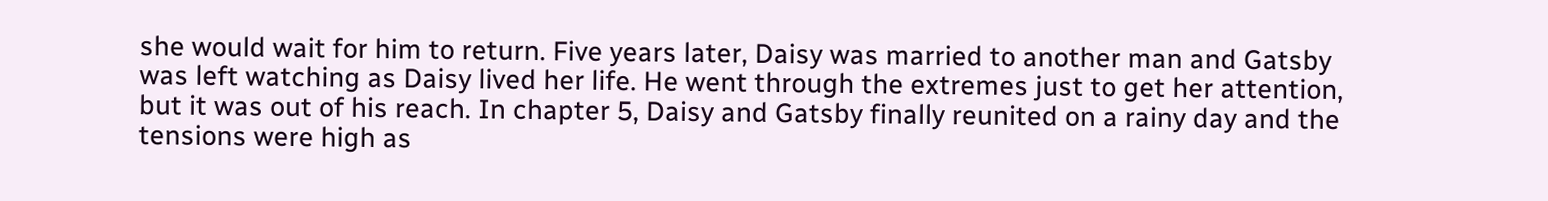she would wait for him to return. Five years later, Daisy was married to another man and Gatsby was left watching as Daisy lived her life. He went through the extremes just to get her attention, but it was out of his reach. In chapter 5, Daisy and Gatsby finally reunited on a rainy day and the tensions were high as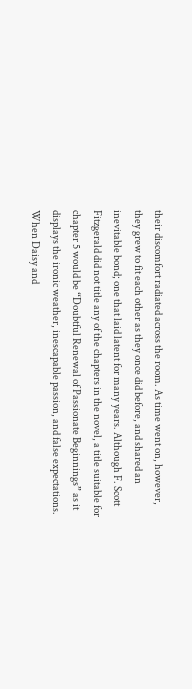their discomfort radiated across the room. As time went on, however, they grew to fit each other as they once did before, and shared an inevitable bond; one that laid latent for many years. Although F. Scott Fitzgerald did not title any of the chapters in the novel, a title suitable for chapter 5 would be “Doubtful Renewal of Passionate Beginnings” as it displays the ironic weather, inescapable passion, and false expectations.
When Daisy and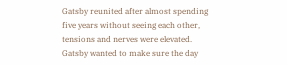Gatsby reunited after almost spending five years without seeing each other, tensions and nerves were elevated. Gatsby wanted to make sure the day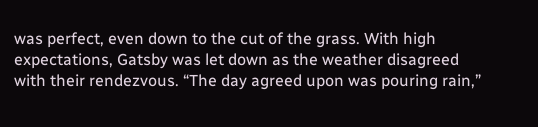was perfect, even down to the cut of the grass. With high expectations, Gatsby was let down as the weather disagreed with their rendezvous. “The day agreed upon was pouring rain,”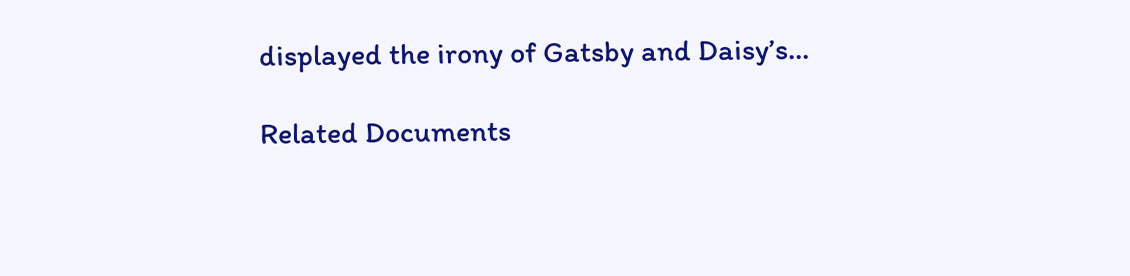displayed the irony of Gatsby and Daisy’s…

Related Documents